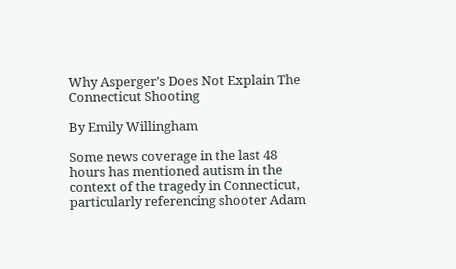Why Asperger’s Does Not Explain The Connecticut Shooting

By Emily Willingham

Some news coverage in the last 48 hours has mentioned autism in the context of the tragedy in Connecticut, particularly referencing shooter Adam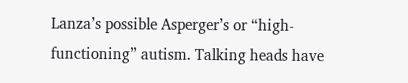Lanza’s possible Asperger’s or “high-functioning” autism. Talking heads have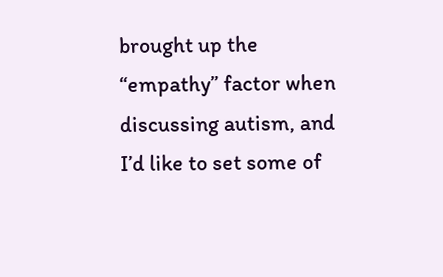brought up the “empathy” factor when discussing autism, and I’d like to set some of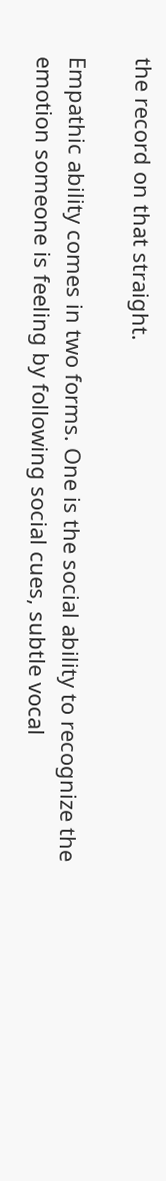the record on that straight.

Empathic ability comes in two forms. One is the social ability to recognize the emotion someone is feeling by following social cues, subtle vocal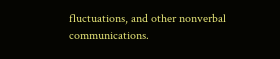fluctuations, and other nonverbal communications.